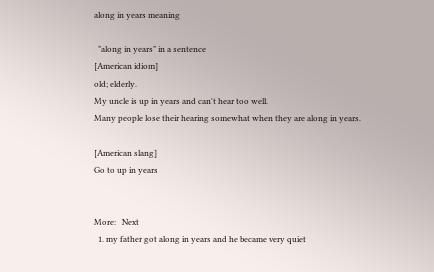along in years meaning

  "along in years" in a sentence
[American idiom]
old; elderly.
My uncle is up in years and can't hear too well.
Many people lose their hearing somewhat when they are along in years.

[American slang]
Go to up in years


More:   Next
  1. my father got along in years and he became very quiet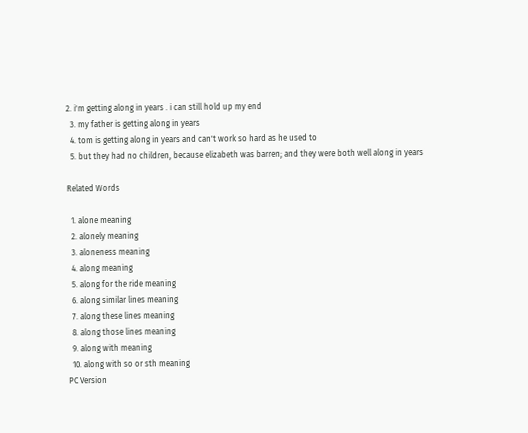2. i'm getting along in years . i can still hold up my end
  3. my father is getting along in years
  4. tom is getting along in years and can't work so hard as he used to
  5. but they had no children, because elizabeth was barren; and they were both well along in years

Related Words

  1. alone meaning
  2. alonely meaning
  3. aloneness meaning
  4. along meaning
  5. along for the ride meaning
  6. along similar lines meaning
  7. along these lines meaning
  8. along those lines meaning
  9. along with meaning
  10. along with so or sth meaning
PC Version